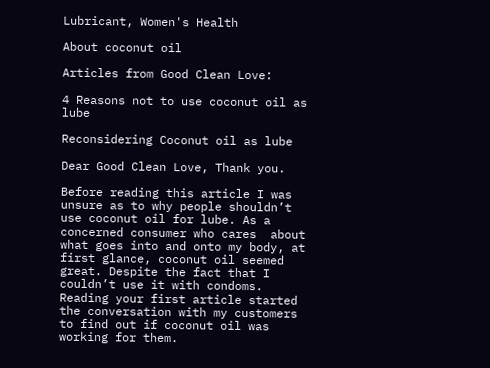Lubricant, Women's Health

About coconut oil

Articles from Good Clean Love:

4 Reasons not to use coconut oil as lube

Reconsidering Coconut oil as lube

Dear Good Clean Love, Thank you.

Before reading this article I was unsure as to why people shouldn’t use coconut oil for lube. As a concerned consumer who cares  about what goes into and onto my body, at first glance, coconut oil seemed great. Despite the fact that I couldn’t use it with condoms. Reading your first article started the conversation with my customers to find out if coconut oil was working for them.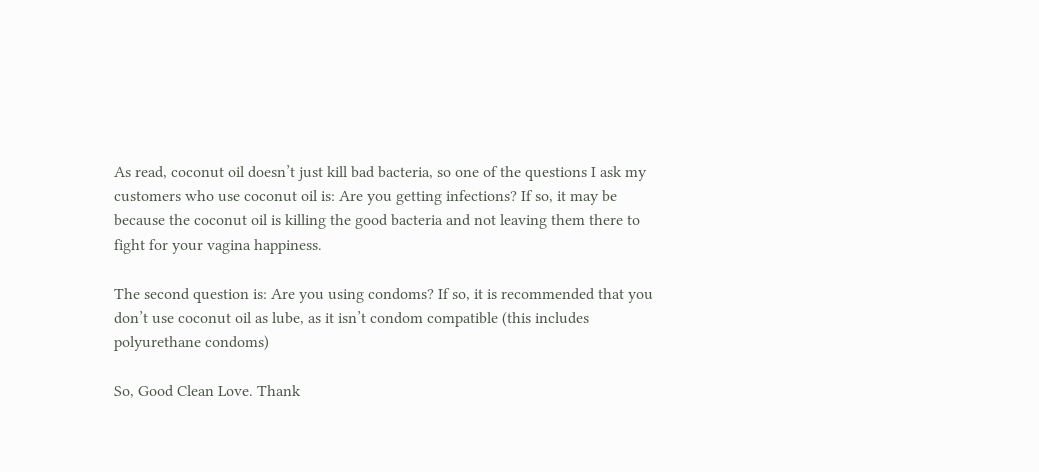As read, coconut oil doesn’t just kill bad bacteria, so one of the questions I ask my customers who use coconut oil is: Are you getting infections? If so, it may be because the coconut oil is killing the good bacteria and not leaving them there to fight for your vagina happiness.

The second question is: Are you using condoms? If so, it is recommended that you don’t use coconut oil as lube, as it isn’t condom compatible (this includes polyurethane condoms)

So, Good Clean Love. Thank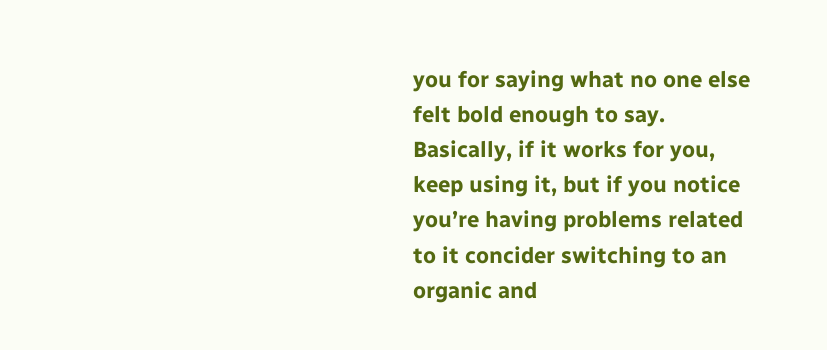you for saying what no one else felt bold enough to say. Basically, if it works for you, keep using it, but if you notice you’re having problems related to it concider switching to an organic and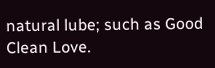natural lube; such as Good Clean Love.